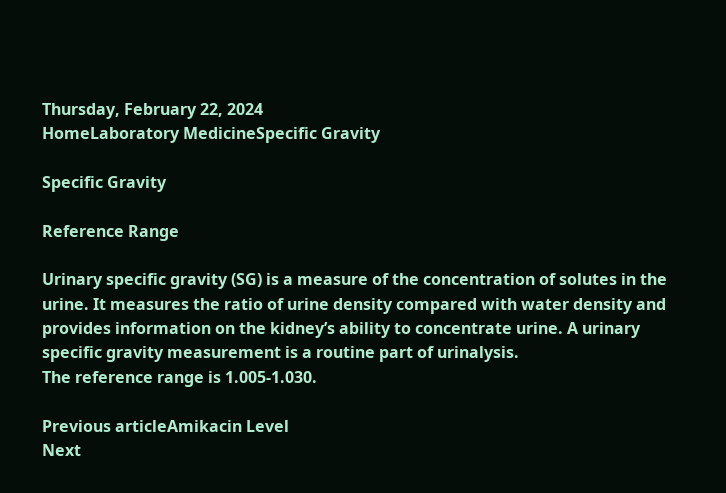Thursday, February 22, 2024
HomeLaboratory MedicineSpecific Gravity

Specific Gravity

Reference Range

Urinary specific gravity (SG) is a measure of the concentration of solutes in the urine. It measures the ratio of urine density compared with water density and provides information on the kidney’s ability to concentrate urine. A urinary specific gravity measurement is a routine part of urinalysis.
The reference range is 1.005-1.030.

Previous articleAmikacin Level
Next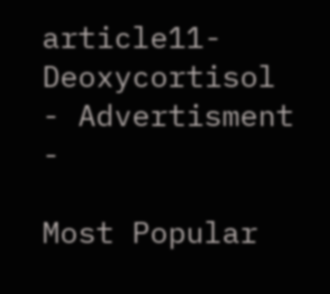article11-Deoxycortisol
- Advertisment -

Most Popular